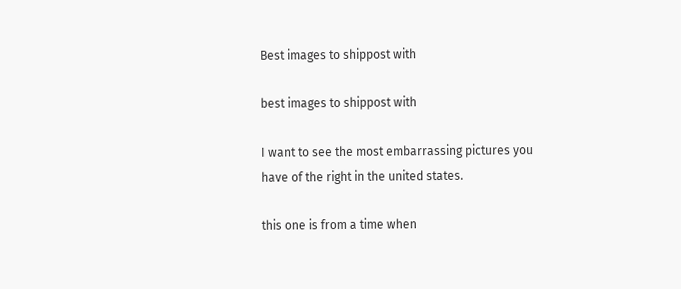Best images to shippost with

best images to shippost with

I want to see the most embarrassing pictures you have of the right in the united states.

this one is from a time when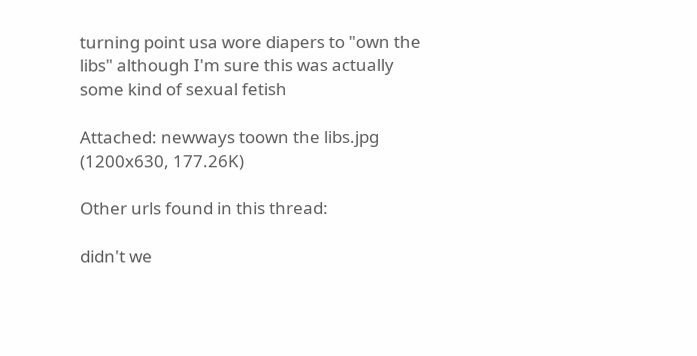turning point usa wore diapers to "own the libs" although I'm sure this was actually some kind of sexual fetish

Attached: newways toown the libs.jpg (1200x630, 177.26K)

Other urls found in this thread:

didn't we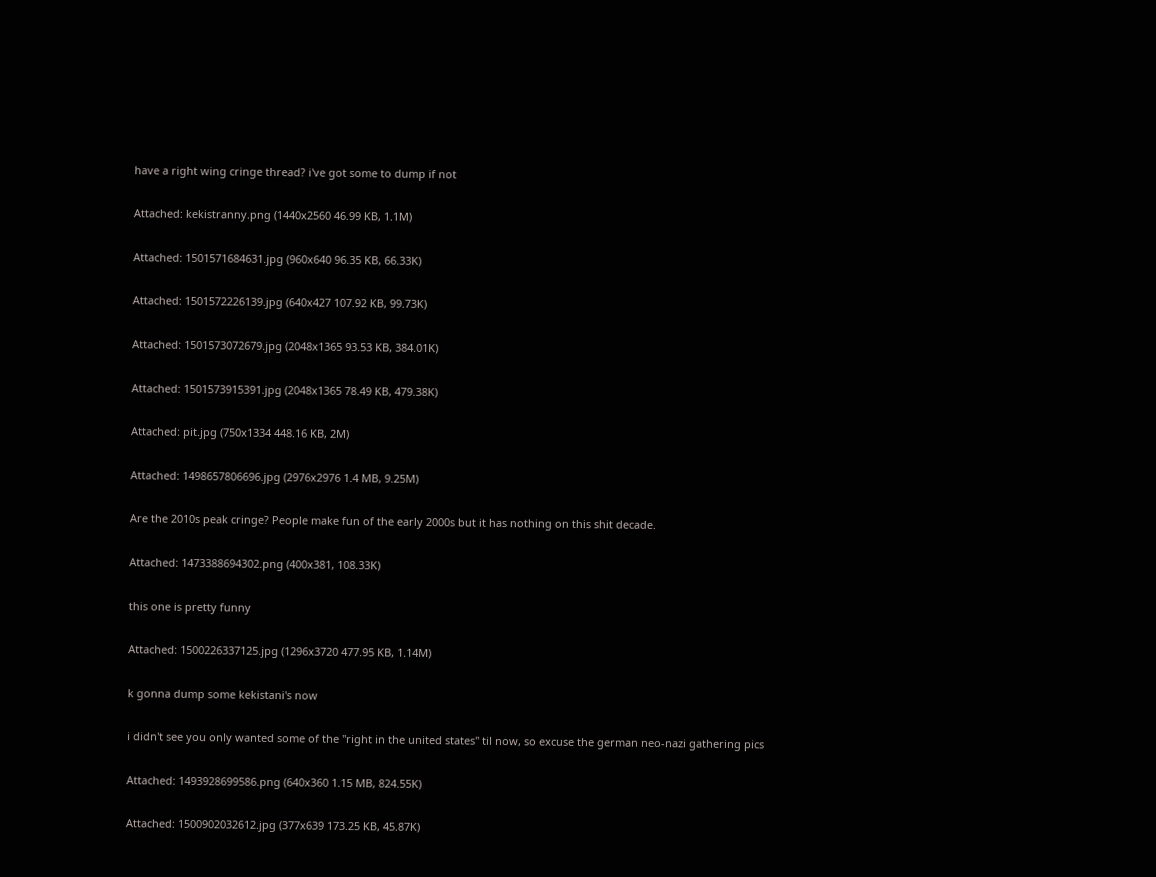have a right wing cringe thread? i've got some to dump if not

Attached: kekistranny.png (1440x2560 46.99 KB, 1.1M)

Attached: 1501571684631.jpg (960x640 96.35 KB, 66.33K)

Attached: 1501572226139.jpg (640x427 107.92 KB, 99.73K)

Attached: 1501573072679.jpg (2048x1365 93.53 KB, 384.01K)

Attached: 1501573915391.jpg (2048x1365 78.49 KB, 479.38K)

Attached: pit.jpg (750x1334 448.16 KB, 2M)

Attached: 1498657806696.jpg (2976x2976 1.4 MB, 9.25M)

Are the 2010s peak cringe? People make fun of the early 2000s but it has nothing on this shit decade.

Attached: 1473388694302.png (400x381, 108.33K)

this one is pretty funny

Attached: 1500226337125.jpg (1296x3720 477.95 KB, 1.14M)

k gonna dump some kekistani's now

i didn't see you only wanted some of the "right in the united states" til now, so excuse the german neo-nazi gathering pics

Attached: 1493928699586.png (640x360 1.15 MB, 824.55K)

Attached: 1500902032612.jpg (377x639 173.25 KB, 45.87K)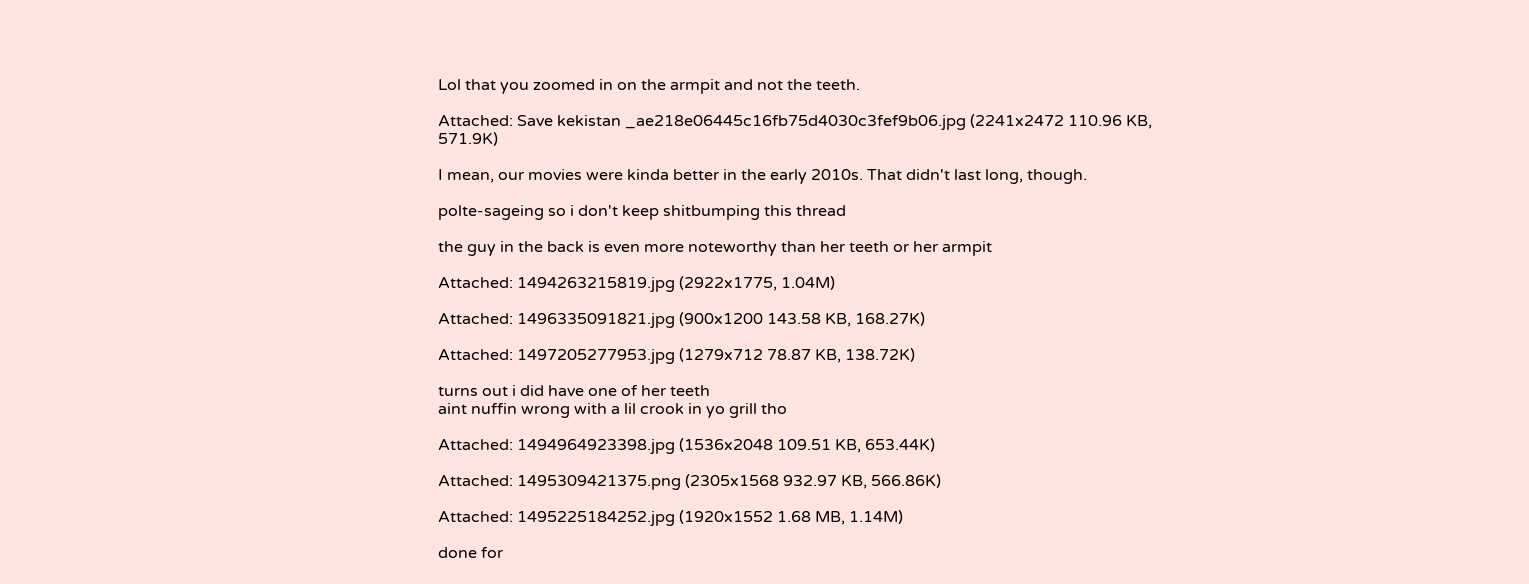Lol that you zoomed in on the armpit and not the teeth.

Attached: Save kekistan _ae218e06445c16fb75d4030c3fef9b06.jpg (2241x2472 110.96 KB, 571.9K)

I mean, our movies were kinda better in the early 2010s. That didn't last long, though.

polte-sageing so i don't keep shitbumping this thread

the guy in the back is even more noteworthy than her teeth or her armpit

Attached: 1494263215819.jpg (2922x1775, 1.04M)

Attached: 1496335091821.jpg (900x1200 143.58 KB, 168.27K)

Attached: 1497205277953.jpg (1279x712 78.87 KB, 138.72K)

turns out i did have one of her teeth
aint nuffin wrong with a lil crook in yo grill tho

Attached: 1494964923398.jpg (1536x2048 109.51 KB, 653.44K)

Attached: 1495309421375.png (2305x1568 932.97 KB, 566.86K)

Attached: 1495225184252.jpg (1920x1552 1.68 MB, 1.14M)

done for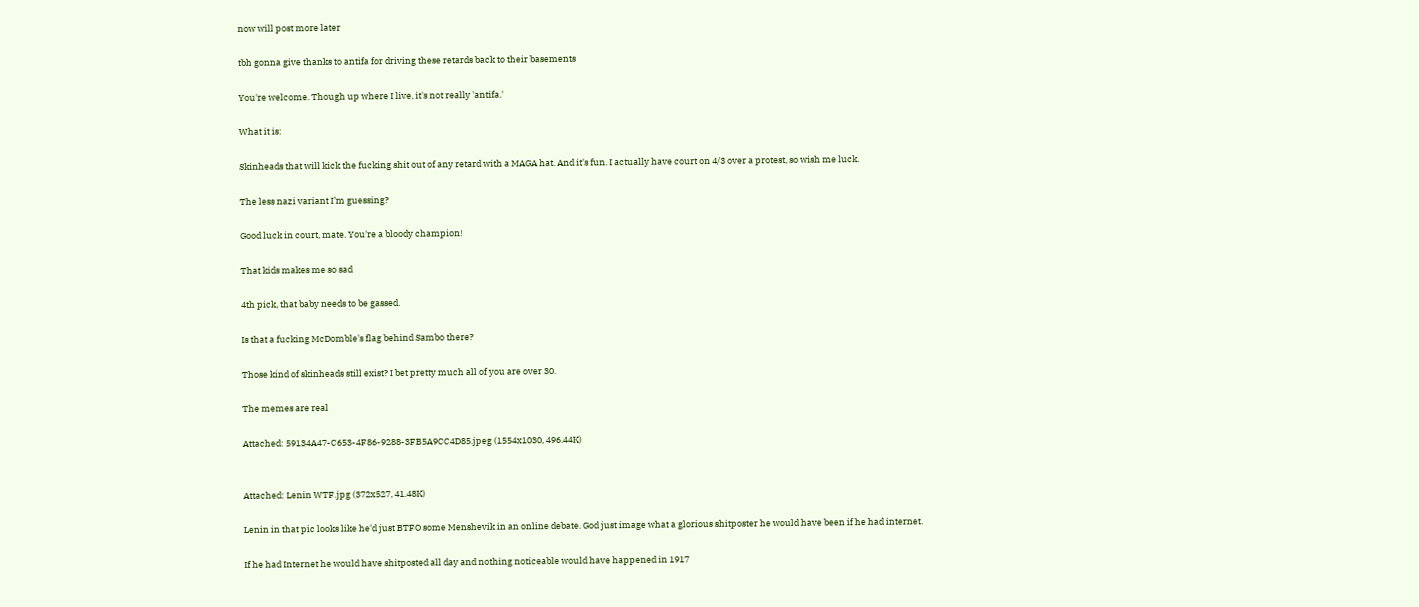now will post more later

tbh gonna give thanks to antifa for driving these retards back to their basements

You're welcome. Though up where I live, it's not really 'antifa.'

What it is:

Skinheads that will kick the fucking shit out of any retard with a MAGA hat. And it's fun. I actually have court on 4/3 over a protest, so wish me luck.

The less nazi variant I’m guessing?

Good luck in court, mate. You're a bloody champion!

That kids makes me so sad

4th pick, that baby needs to be gassed.

Is that a fucking McDomble's flag behind Sambo there?

Those kind of skinheads still exist? I bet pretty much all of you are over 30.

The memes are real

Attached: 59134A47-C653-4F86-9288-3FB5A9CC4D85.jpeg (1554x1030, 496.44K)


Attached: Lenin WTF.jpg (372x527, 41.48K)

Lenin in that pic looks like he'd just BTFO some Menshevik in an online debate. God just image what a glorious shitposter he would have been if he had internet.

If he had Internet he would have shitposted all day and nothing noticeable would have happened in 1917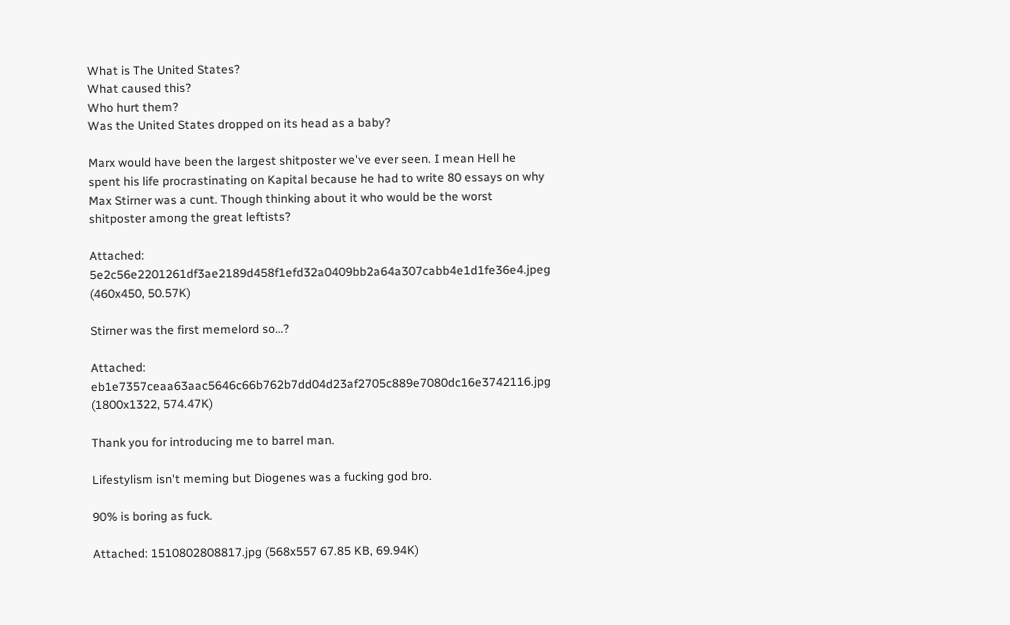What is The United States?
What caused this?
Who hurt them?
Was the United States dropped on its head as a baby?

Marx would have been the largest shitposter we've ever seen. I mean Hell he spent his life procrastinating on Kapital because he had to write 80 essays on why Max Stirner was a cunt. Though thinking about it who would be the worst shitposter among the great leftists?

Attached: 5e2c56e2201261df3ae2189d458f1efd32a0409bb2a64a307cabb4e1d1fe36e4.jpeg (460x450, 50.57K)

Stirner was the first memelord so…?

Attached: eb1e7357ceaa63aac5646c66b762b7dd04d23af2705c889e7080dc16e3742116.jpg (1800x1322, 574.47K)

Thank you for introducing me to barrel man.

Lifestylism isn't meming but Diogenes was a fucking god bro.

90% is boring as fuck.

Attached: 1510802808817.jpg (568x557 67.85 KB, 69.94K)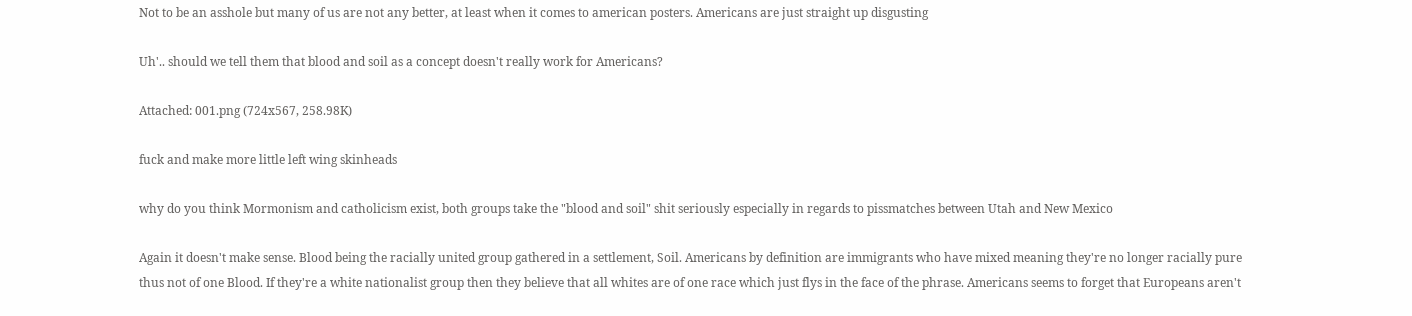Not to be an asshole but many of us are not any better, at least when it comes to american posters. Americans are just straight up disgusting

Uh'.. should we tell them that blood and soil as a concept doesn't really work for Americans?

Attached: 001.png (724x567, 258.98K)

fuck and make more little left wing skinheads

why do you think Mormonism and catholicism exist, both groups take the "blood and soil" shit seriously especially in regards to pissmatches between Utah and New Mexico

Again it doesn't make sense. Blood being the racially united group gathered in a settlement, Soil. Americans by definition are immigrants who have mixed meaning they're no longer racially pure thus not of one Blood. If they're a white nationalist group then they believe that all whites are of one race which just flys in the face of the phrase. Americans seems to forget that Europeans aren't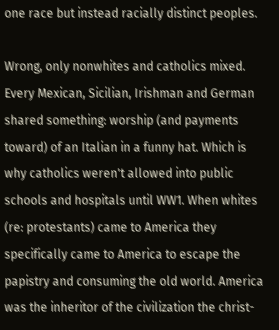one race but instead racially distinct peoples.

Wrong, only nonwhites and catholics mixed. Every Mexican, Sicilian, Irishman and German shared something: worship (and payments toward) of an Italian in a funny hat. Which is why catholics weren't allowed into public schools and hospitals until WW1. When whites (re: protestants) came to America they specifically came to America to escape the papistry and consuming the old world. America was the inheritor of the civilization the christ-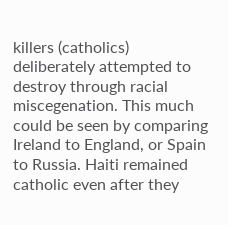killers (catholics) deliberately attempted to destroy through racial miscegenation. This much could be seen by comparing Ireland to England, or Spain to Russia. Haiti remained catholic even after they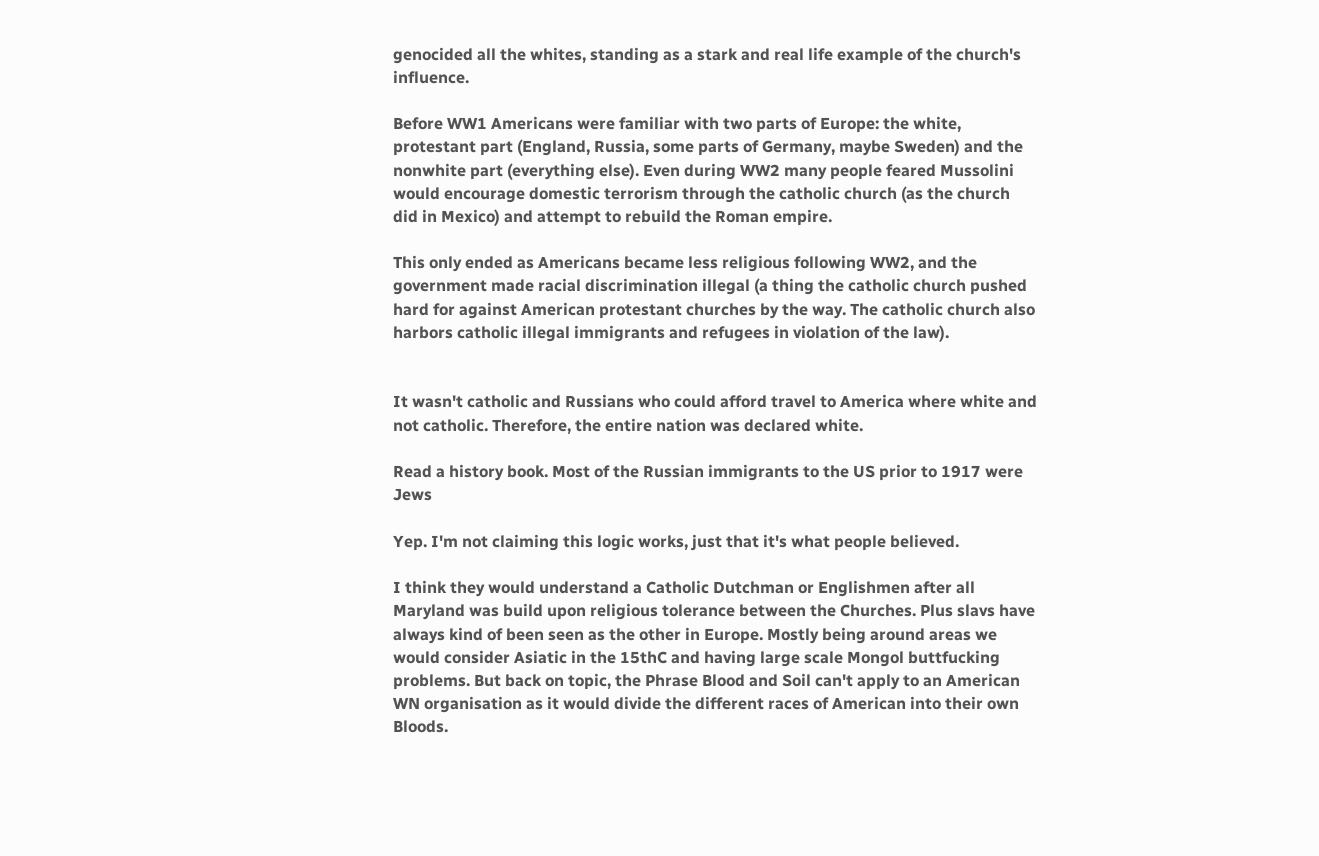genocided all the whites, standing as a stark and real life example of the church's influence.

Before WW1 Americans were familiar with two parts of Europe: the white, protestant part (England, Russia, some parts of Germany, maybe Sweden) and the nonwhite part (everything else). Even during WW2 many people feared Mussolini would encourage domestic terrorism through the catholic church (as the church did in Mexico) and attempt to rebuild the Roman empire.

This only ended as Americans became less religious following WW2, and the government made racial discrimination illegal (a thing the catholic church pushed hard for against American protestant churches by the way. The catholic church also harbors catholic illegal immigrants and refugees in violation of the law).


It wasn't catholic and Russians who could afford travel to America where white and not catholic. Therefore, the entire nation was declared white.

Read a history book. Most of the Russian immigrants to the US prior to 1917 were Jews

Yep. I'm not claiming this logic works, just that it's what people believed.

I think they would understand a Catholic Dutchman or Englishmen after all Maryland was build upon religious tolerance between the Churches. Plus slavs have always kind of been seen as the other in Europe. Mostly being around areas we would consider Asiatic in the 15thC and having large scale Mongol buttfucking problems. But back on topic, the Phrase Blood and Soil can't apply to an American WN organisation as it would divide the different races of American into their own Bloods.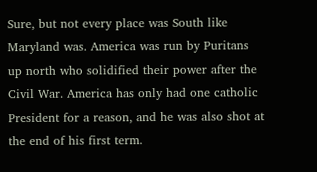Sure, but not every place was South like Maryland was. America was run by Puritans up north who solidified their power after the Civil War. America has only had one catholic President for a reason, and he was also shot at the end of his first term.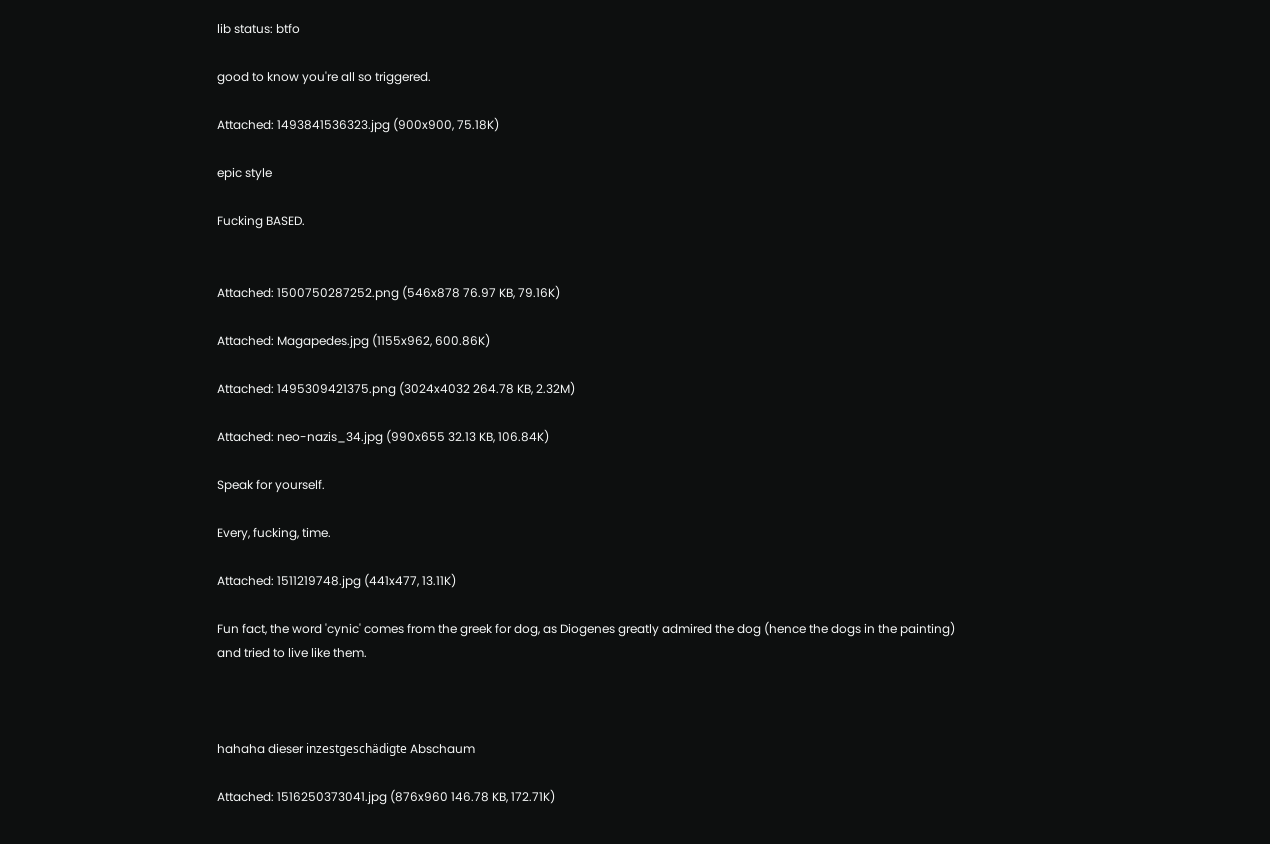lib status: btfo

good to know you're all so triggered.

Attached: 1493841536323.jpg (900x900, 75.18K)

epic style

Fucking BASED.


Attached: 1500750287252.png (546x878 76.97 KB, 79.16K)

Attached: Magapedes.jpg (1155x962, 600.86K)

Attached: 1495309421375.png (3024x4032 264.78 KB, 2.32M)

Attached: neo-nazis_34.jpg (990x655 32.13 KB, 106.84K)

Speak for yourself.

Every, fucking, time.

Attached: 1511219748.jpg (441x477, 13.11K)

Fun fact, the word 'cynic' comes from the greek for dog, as Diogenes greatly admired the dog (hence the dogs in the painting) and tried to live like them.



hahaha dieser inzestgeschädigte Abschaum

Attached: 1516250373041.jpg (876x960 146.78 KB, 172.71K)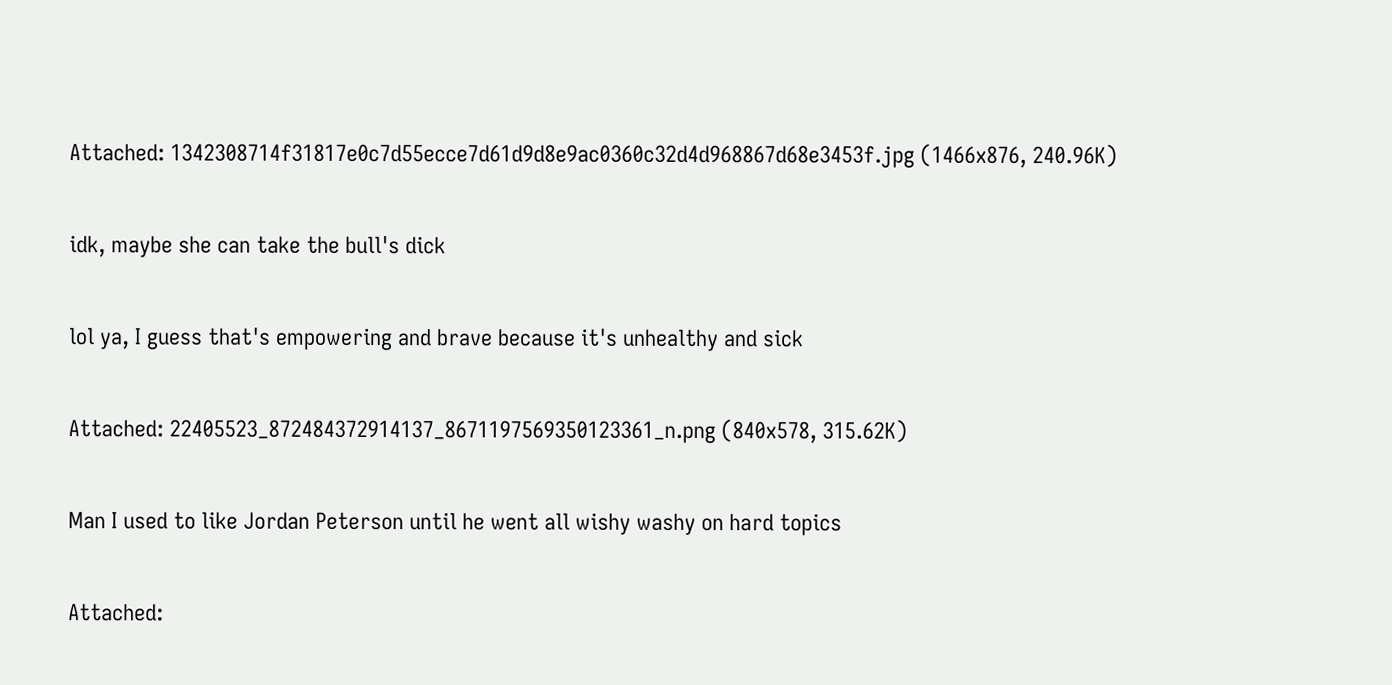Attached: 1342308714f31817e0c7d55ecce7d61d9d8e9ac0360c32d4d968867d68e3453f.jpg (1466x876, 240.96K)

idk, maybe she can take the bull's dick

lol ya, I guess that's empowering and brave because it's unhealthy and sick

Attached: 22405523_872484372914137_8671197569350123361_n.png (840x578, 315.62K)

Man I used to like Jordan Peterson until he went all wishy washy on hard topics

Attached: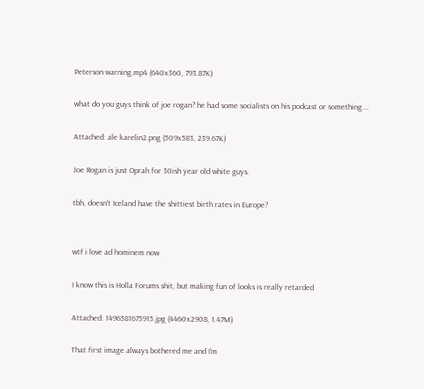Peterson warning.mp4 (640x360, 793.87K)

what do you guys think of joe rogan? he had some socialists on his podcast or something….

Attached: ale karelin2.png (509x583, 239.67K)

Joe Rogan is just Oprah for 30ish year old white guys.

tbh, doesn't Iceland have the shittiest birth rates in Europe?


wtf i love ad hominem now

I know this is Holla Forums shit, but making fun of looks is really retarded

Attached: 1496581675915.jpg (4460x2908, 1.47M)

That first image always bothered me and I'm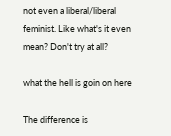not even a liberal/liberal feminist. Like what's it even mean? Don't try at all?

what the hell is goin on here

The difference is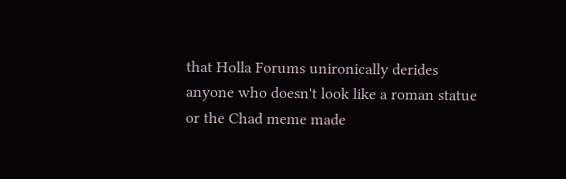that Holla Forums unironically derides anyone who doesn't look like a roman statue or the Chad meme made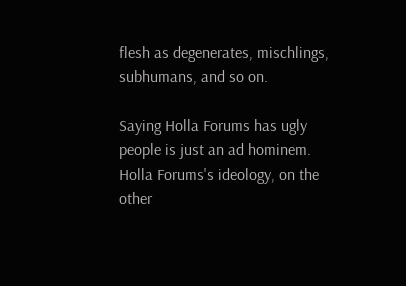flesh as degenerates, mischlings, subhumans, and so on.

Saying Holla Forums has ugly people is just an ad hominem. Holla Forums's ideology, on the other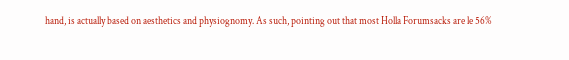hand, is actually based on aesthetics and physiognomy. As such, pointing out that most Holla Forumsacks are le 56%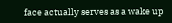face actually serves as a wake up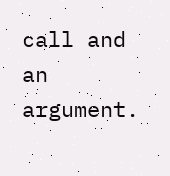call and an argument.